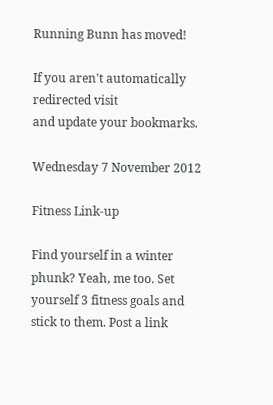Running Bunn has moved!

If you aren't automatically redirected visit
and update your bookmarks.

Wednesday 7 November 2012

Fitness Link-up

Find yourself in a winter phunk? Yeah, me too. Set yourself 3 fitness goals and stick to them. Post a link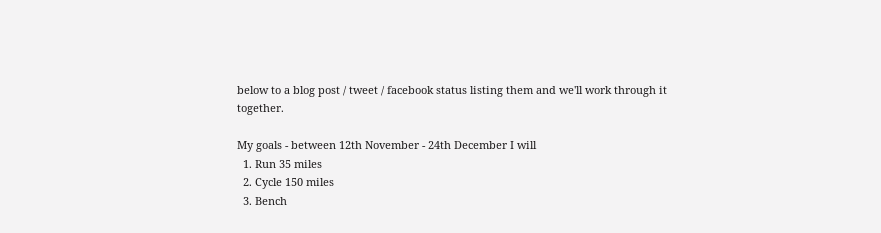below to a blog post / tweet / facebook status listing them and we'll work through it together.

My goals - between 12th November - 24th December I will
  1. Run 35 miles
  2. Cycle 150 miles
  3. Bench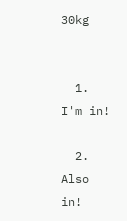30kg


  1. I'm in!

  2. Also in!